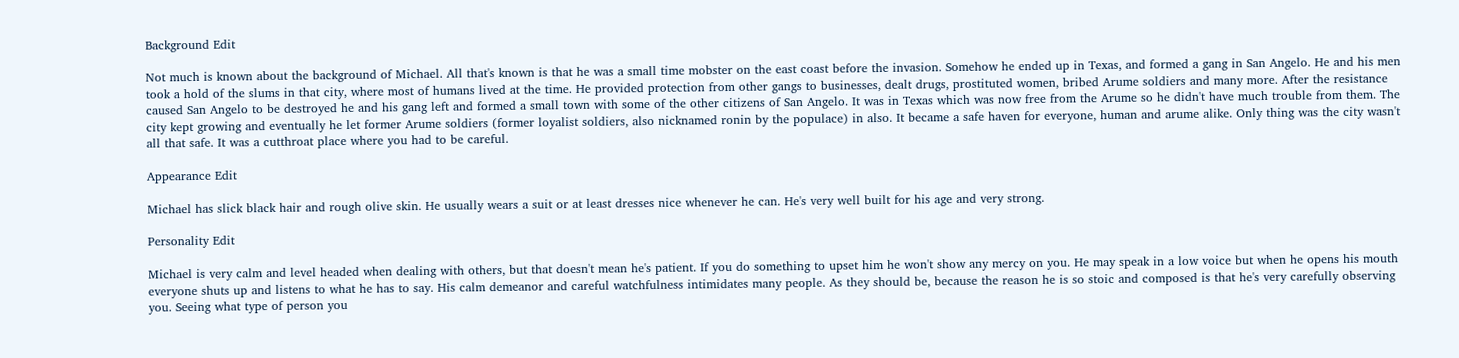Background Edit

Not much is known about the background of Michael. All that's known is that he was a small time mobster on the east coast before the invasion. Somehow he ended up in Texas, and formed a gang in San Angelo. He and his men took a hold of the slums in that city, where most of humans lived at the time. He provided protection from other gangs to businesses, dealt drugs, prostituted women, bribed Arume soldiers and many more. After the resistance caused San Angelo to be destroyed he and his gang left and formed a small town with some of the other citizens of San Angelo. It was in Texas which was now free from the Arume so he didn't have much trouble from them. The city kept growing and eventually he let former Arume soldiers (former loyalist soldiers, also nicknamed ronin by the populace) in also. It became a safe haven for everyone, human and arume alike. Only thing was the city wasn't all that safe. It was a cutthroat place where you had to be careful.

Appearance Edit

Michael has slick black hair and rough olive skin. He usually wears a suit or at least dresses nice whenever he can. He's very well built for his age and very strong.

Personality Edit

Michael is very calm and level headed when dealing with others, but that doesn't mean he's patient. If you do something to upset him he won't show any mercy on you. He may speak in a low voice but when he opens his mouth everyone shuts up and listens to what he has to say. His calm demeanor and careful watchfulness intimidates many people. As they should be, because the reason he is so stoic and composed is that he's very carefully observing you. Seeing what type of person you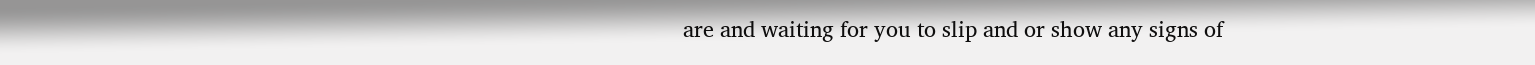are and waiting for you to slip and or show any signs of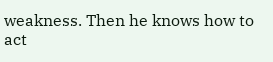weakness. Then he knows how to act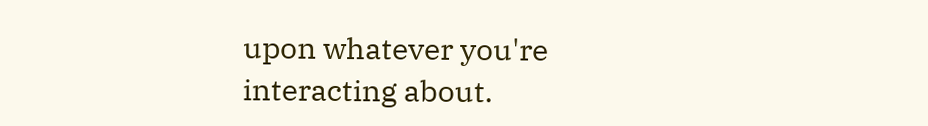upon whatever you're interacting about.